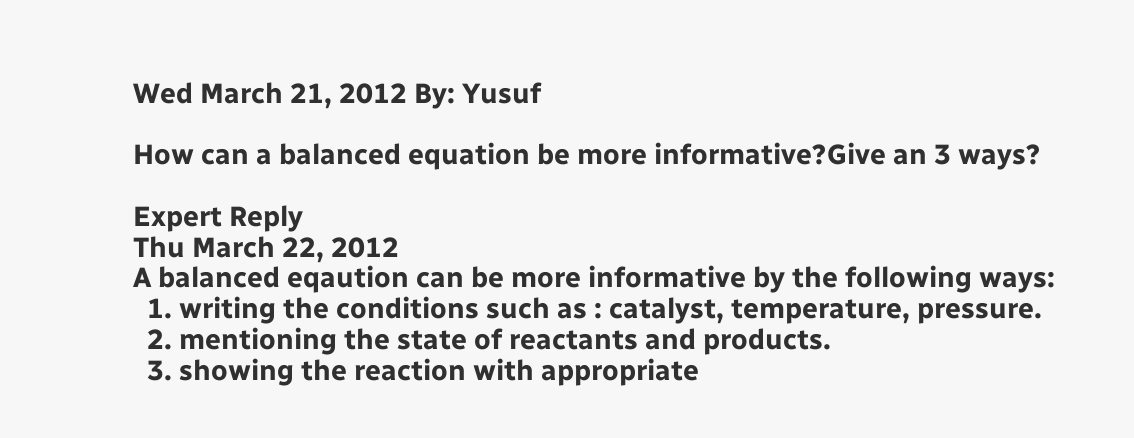Wed March 21, 2012 By: Yusuf

How can a balanced equation be more informative?Give an 3 ways?

Expert Reply
Thu March 22, 2012
A balanced eqaution can be more informative by the following ways:
  1. writing the conditions such as : catalyst, temperature, pressure.
  2. mentioning the state of reactants and products.
  3. showing the reaction with appropriate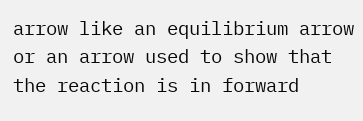arrow like an equilibrium arrow or an arrow used to show that the reaction is in forward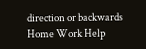direction or backwards
Home Work Help